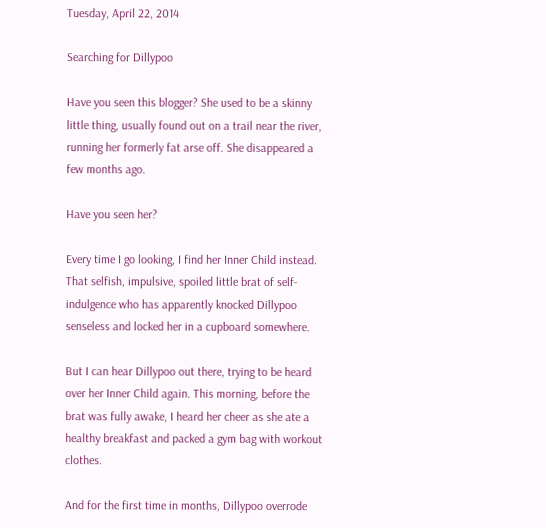Tuesday, April 22, 2014

Searching for Dillypoo

Have you seen this blogger? She used to be a skinny little thing, usually found out on a trail near the river, running her formerly fat arse off. She disappeared a few months ago.

Have you seen her?

Every time I go looking, I find her Inner Child instead. That selfish, impulsive, spoiled little brat of self-indulgence who has apparently knocked Dillypoo senseless and locked her in a cupboard somewhere.

But I can hear Dillypoo out there, trying to be heard over her Inner Child again. This morning, before the brat was fully awake, I heard her cheer as she ate a healthy breakfast and packed a gym bag with workout clothes.

And for the first time in months, Dillypoo overrode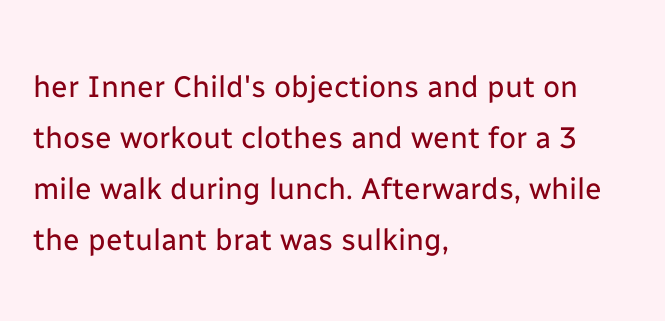her Inner Child's objections and put on those workout clothes and went for a 3 mile walk during lunch. Afterwards, while the petulant brat was sulking,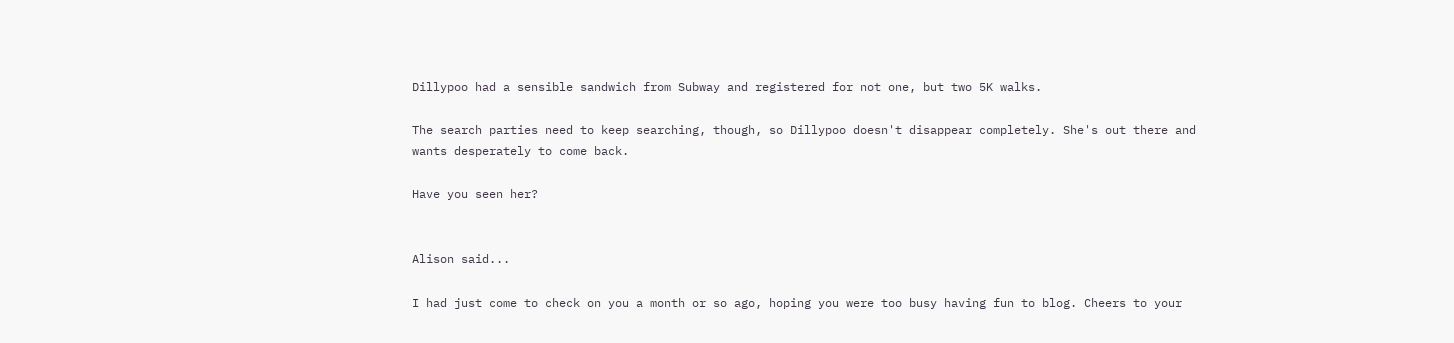Dillypoo had a sensible sandwich from Subway and registered for not one, but two 5K walks.

The search parties need to keep searching, though, so Dillypoo doesn't disappear completely. She's out there and wants desperately to come back.

Have you seen her?


Alison said...

I had just come to check on you a month or so ago, hoping you were too busy having fun to blog. Cheers to your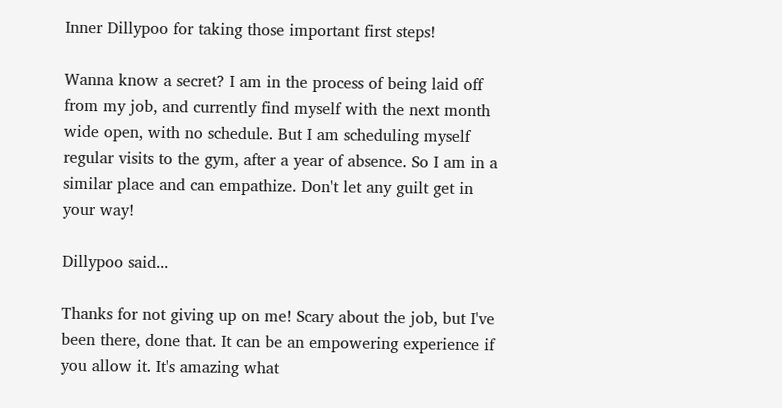Inner Dillypoo for taking those important first steps!

Wanna know a secret? I am in the process of being laid off from my job, and currently find myself with the next month wide open, with no schedule. But I am scheduling myself regular visits to the gym, after a year of absence. So I am in a similar place and can empathize. Don't let any guilt get in your way!

Dillypoo said...

Thanks for not giving up on me! Scary about the job, but I've been there, done that. It can be an empowering experience if you allow it. It's amazing what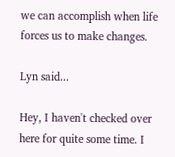we can accomplish when life forces us to make changes.

Lyn said...

Hey, I haven't checked over here for quite some time. I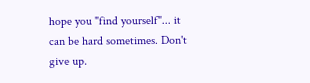hope you "find yourself"... it can be hard sometimes. Don't give up.